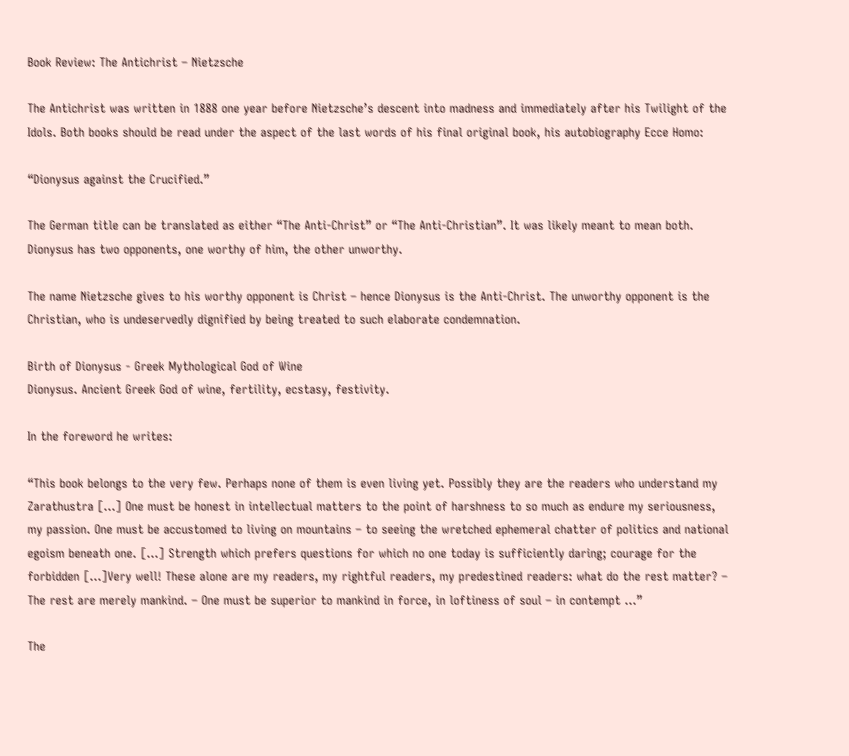Book Review: The Antichrist – Nietzsche

The Antichrist was written in 1888 one year before Nietzsche’s descent into madness and immediately after his Twilight of the Idols. Both books should be read under the aspect of the last words of his final original book, his autobiography Ecce Homo:

“Dionysus against the Crucified.”

The German title can be translated as either “The Anti-Christ” or “The Anti-Christian”. It was likely meant to mean both. Dionysus has two opponents, one worthy of him, the other unworthy.

The name Nietzsche gives to his worthy opponent is Christ – hence Dionysus is the Anti-Christ. The unworthy opponent is the Christian, who is undeservedly dignified by being treated to such elaborate condemnation.

Birth of Dionysus - Greek Mythological God of Wine
Dionysus. Ancient Greek God of wine, fertility, ecstasy, festivity.

In the foreword he writes:

“This book belongs to the very few. Perhaps none of them is even living yet. Possibly they are the readers who understand my Zarathustra […] One must be honest in intellectual matters to the point of harshness to so much as endure my seriousness, my passion. One must be accustomed to living on mountains – to seeing the wretched ephemeral chatter of politics and national egoism beneath one. […] Strength which prefers questions for which no one today is sufficiently daring; courage for the forbidden […]Very well! These alone are my readers, my rightful readers, my predestined readers: what do the rest matter? – The rest are merely mankind. – One must be superior to mankind in force, in loftiness of soul – in contempt …”

The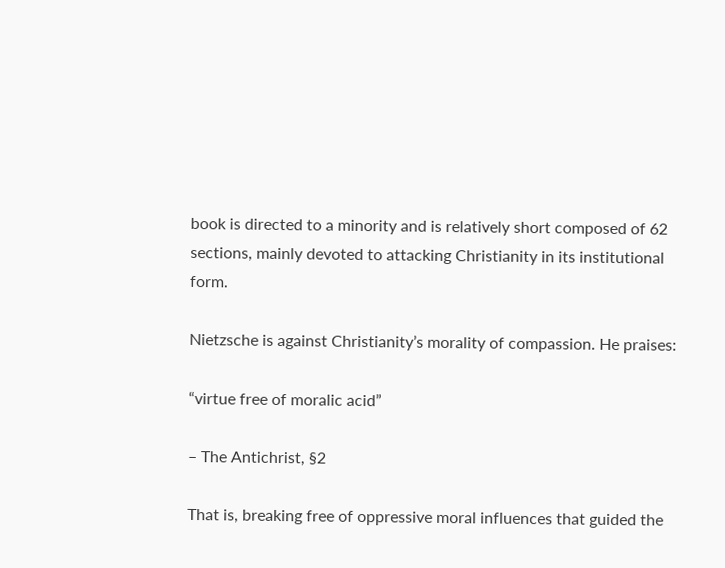book is directed to a minority and is relatively short composed of 62 sections, mainly devoted to attacking Christianity in its institutional form.

Nietzsche is against Christianity’s morality of compassion. He praises:

“virtue free of moralic acid”

– The Antichrist, §2

That is, breaking free of oppressive moral influences that guided the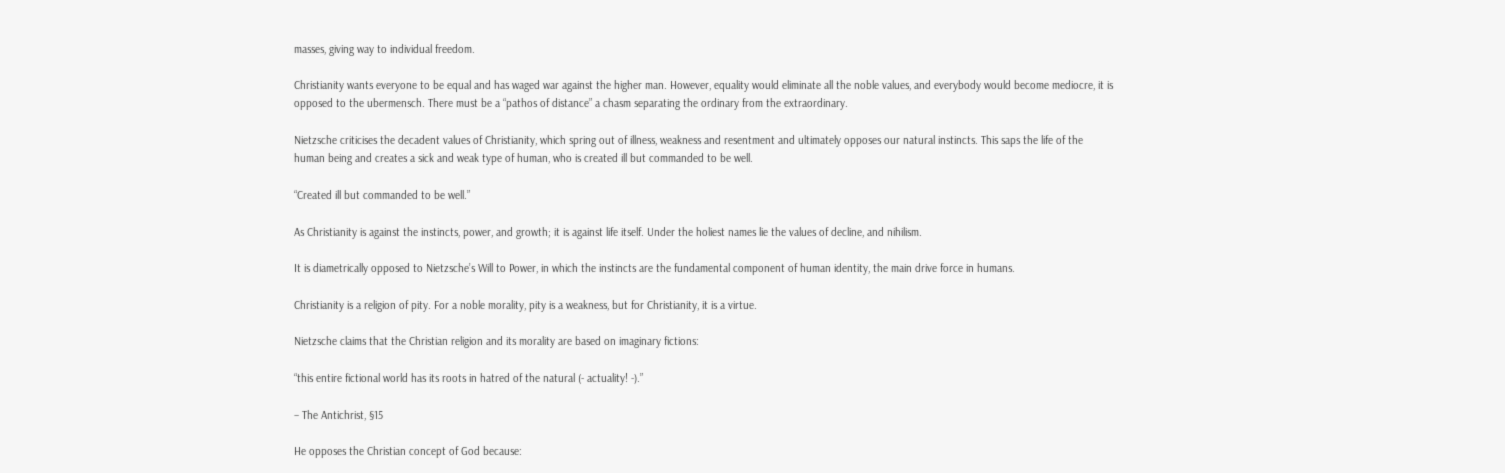masses, giving way to individual freedom.

Christianity wants everyone to be equal and has waged war against the higher man. However, equality would eliminate all the noble values, and everybody would become mediocre, it is opposed to the ubermensch. There must be a “pathos of distance” a chasm separating the ordinary from the extraordinary.

Nietzsche criticises the decadent values of Christianity, which spring out of illness, weakness and resentment and ultimately opposes our natural instincts. This saps the life of the human being and creates a sick and weak type of human, who is created ill but commanded to be well.

“Created ill but commanded to be well.”

As Christianity is against the instincts, power, and growth; it is against life itself. Under the holiest names lie the values of decline, and nihilism.

It is diametrically opposed to Nietzsche’s Will to Power, in which the instincts are the fundamental component of human identity, the main drive force in humans.

Christianity is a religion of pity. For a noble morality, pity is a weakness, but for Christianity, it is a virtue.

Nietzsche claims that the Christian religion and its morality are based on imaginary fictions:

“this entire fictional world has its roots in hatred of the natural (- actuality! -).”

– The Antichrist, §15

He opposes the Christian concept of God because: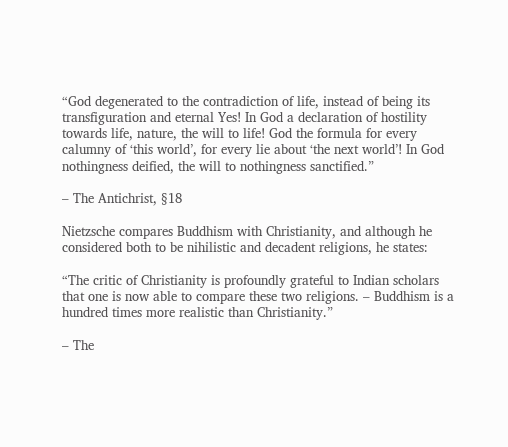“God degenerated to the contradiction of life, instead of being its transfiguration and eternal Yes! In God a declaration of hostility towards life, nature, the will to life! God the formula for every calumny of ‘this world’, for every lie about ‘the next world’! In God nothingness deified, the will to nothingness sanctified.”

– The Antichrist, §18

Nietzsche compares Buddhism with Christianity, and although he considered both to be nihilistic and decadent religions, he states:

“The critic of Christianity is profoundly grateful to Indian scholars that one is now able to compare these two religions. – Buddhism is a hundred times more realistic than Christianity.”

– The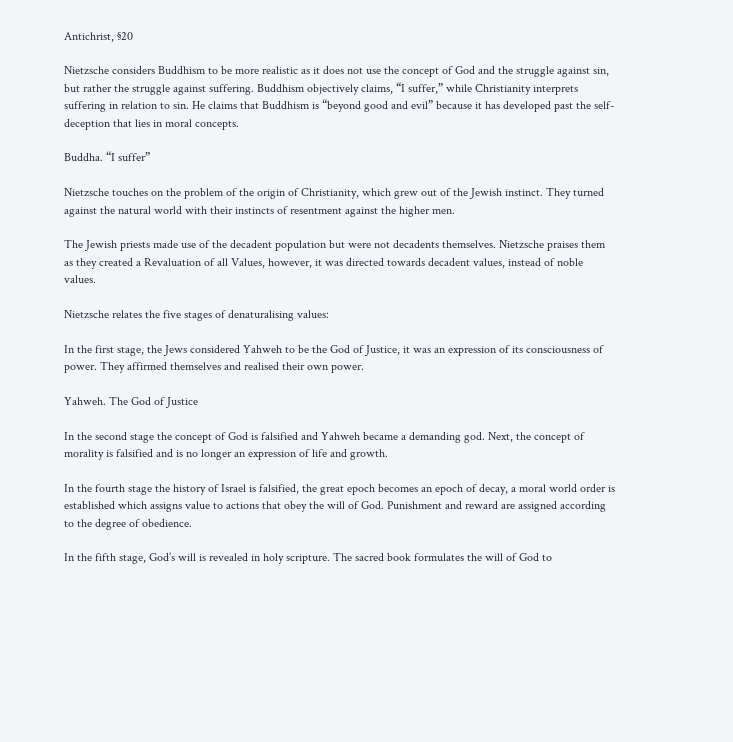Antichrist, §20

Nietzsche considers Buddhism to be more realistic as it does not use the concept of God and the struggle against sin, but rather the struggle against suffering. Buddhism objectively claims, “I suffer,” while Christianity interprets suffering in relation to sin. He claims that Buddhism is “beyond good and evil” because it has developed past the self-deception that lies in moral concepts.

Buddha. “I suffer”

Nietzsche touches on the problem of the origin of Christianity, which grew out of the Jewish instinct. They turned against the natural world with their instincts of resentment against the higher men.

The Jewish priests made use of the decadent population but were not decadents themselves. Nietzsche praises them as they created a Revaluation of all Values, however, it was directed towards decadent values, instead of noble values.

Nietzsche relates the five stages of denaturalising values:

In the first stage, the Jews considered Yahweh to be the God of Justice, it was an expression of its consciousness of power. They affirmed themselves and realised their own power.

Yahweh. The God of Justice

In the second stage the concept of God is falsified and Yahweh became a demanding god. Next, the concept of morality is falsified and is no longer an expression of life and growth.

In the fourth stage the history of Israel is falsified, the great epoch becomes an epoch of decay, a moral world order is established which assigns value to actions that obey the will of God. Punishment and reward are assigned according to the degree of obedience.

In the fifth stage, God’s will is revealed in holy scripture. The sacred book formulates the will of God to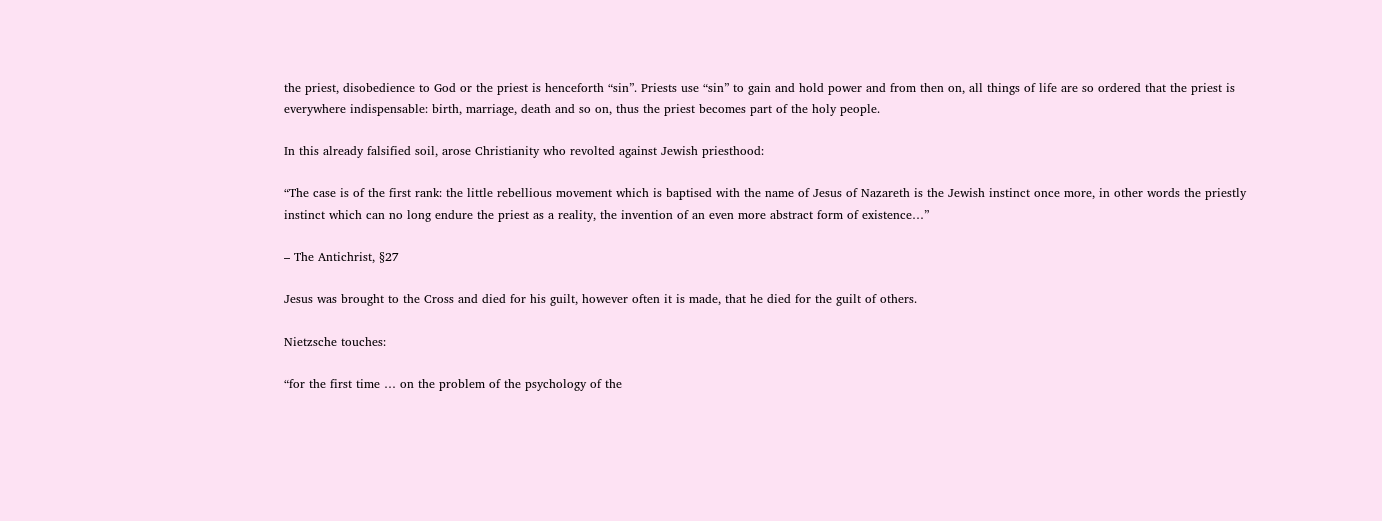the priest, disobedience to God or the priest is henceforth “sin”. Priests use “sin” to gain and hold power and from then on, all things of life are so ordered that the priest is everywhere indispensable: birth, marriage, death and so on, thus the priest becomes part of the holy people.

In this already falsified soil, arose Christianity who revolted against Jewish priesthood:

“The case is of the first rank: the little rebellious movement which is baptised with the name of Jesus of Nazareth is the Jewish instinct once more, in other words the priestly instinct which can no long endure the priest as a reality, the invention of an even more abstract form of existence…”

– The Antichrist, §27

Jesus was brought to the Cross and died for his guilt, however often it is made, that he died for the guilt of others.

Nietzsche touches:

“for the first time … on the problem of the psychology of the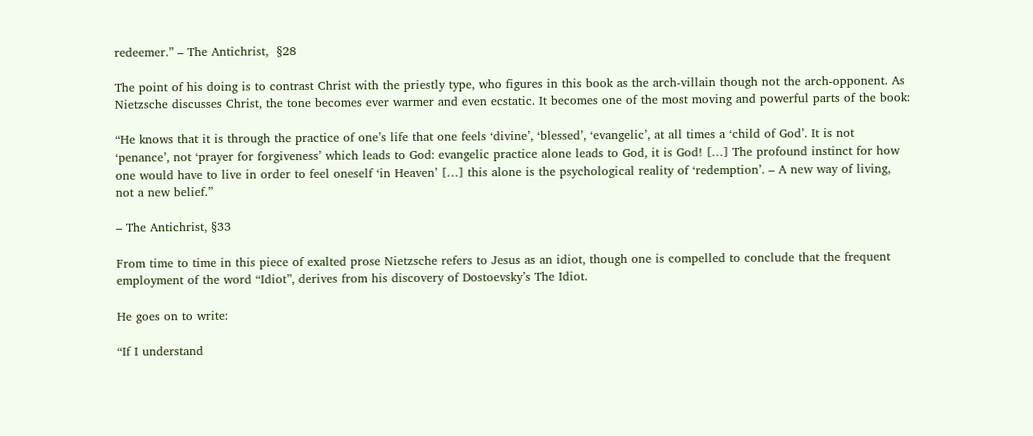redeemer.” – The Antichrist,  §28

The point of his doing is to contrast Christ with the priestly type, who figures in this book as the arch-villain though not the arch-opponent. As Nietzsche discusses Christ, the tone becomes ever warmer and even ecstatic. It becomes one of the most moving and powerful parts of the book:

“He knows that it is through the practice of one’s life that one feels ‘divine’, ‘blessed’, ‘evangelic’, at all times a ‘child of God’. It is not ‘penance’, not ‘prayer for forgiveness’ which leads to God: evangelic practice alone leads to God, it is God! […] The profound instinct for how one would have to live in order to feel oneself ‘in Heaven’ […] this alone is the psychological reality of ‘redemption’. – A new way of living, not a new belief.”

– The Antichrist, §33

From time to time in this piece of exalted prose Nietzsche refers to Jesus as an idiot, though one is compelled to conclude that the frequent employment of the word “Idiot”, derives from his discovery of Dostoevsky’s The Idiot.

He goes on to write:

“If I understand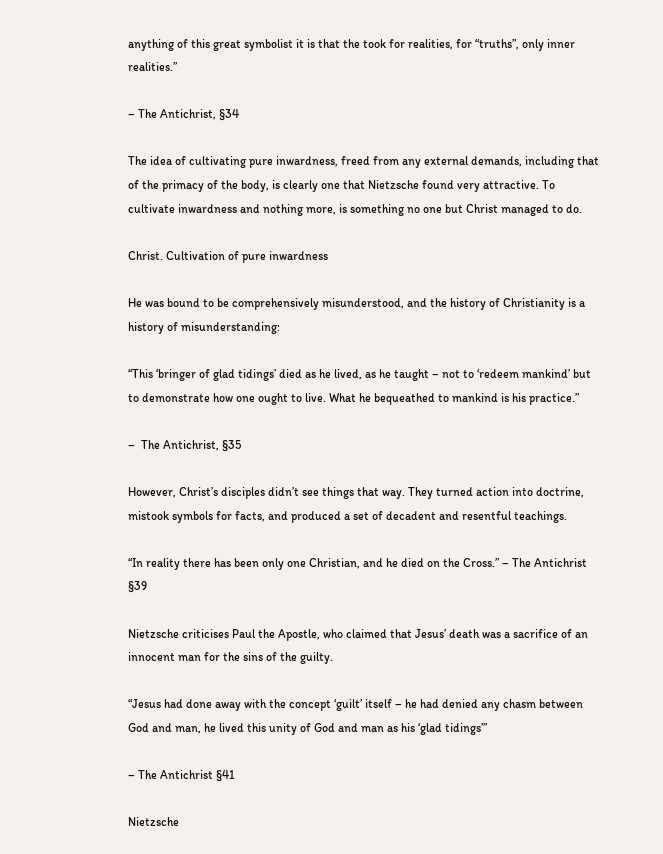anything of this great symbolist it is that the took for realities, for “truths”, only inner realities.”

– The Antichrist, §34

The idea of cultivating pure inwardness, freed from any external demands, including that of the primacy of the body, is clearly one that Nietzsche found very attractive. To cultivate inwardness and nothing more, is something no one but Christ managed to do.

Christ. Cultivation of pure inwardness

He was bound to be comprehensively misunderstood, and the history of Christianity is a history of misunderstanding:

“This ‘bringer of glad tidings’ died as he lived, as he taught – not to ‘redeem mankind’ but to demonstrate how one ought to live. What he bequeathed to mankind is his practice.”

–  The Antichrist, §35

However, Christ’s disciples didn’t see things that way. They turned action into doctrine, mistook symbols for facts, and produced a set of decadent and resentful teachings.

“In reality there has been only one Christian, and he died on the Cross.” – The Antichrist §39

Nietzsche criticises Paul the Apostle, who claimed that Jesus’ death was a sacrifice of an innocent man for the sins of the guilty.

“Jesus had done away with the concept ‘guilt’ itself – he had denied any chasm between God and man, he lived this unity of God and man as his ‘glad tidings’”

– The Antichrist §41

Nietzsche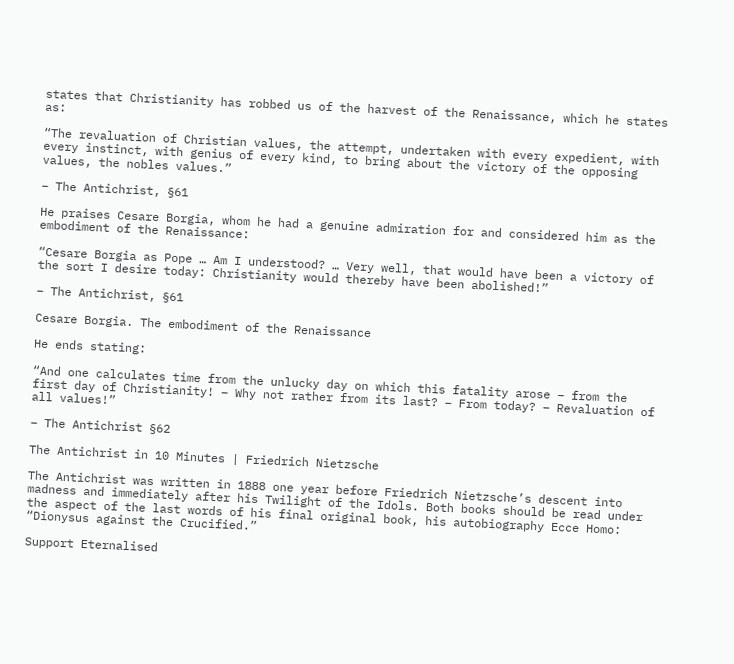states that Christianity has robbed us of the harvest of the Renaissance, which he states as:

“The revaluation of Christian values, the attempt, undertaken with every expedient, with every instinct, with genius of every kind, to bring about the victory of the opposing values, the nobles values.”

– The Antichrist, §61

He praises Cesare Borgia, whom he had a genuine admiration for and considered him as the embodiment of the Renaissance:

“Cesare Borgia as Pope … Am I understood? … Very well, that would have been a victory of the sort I desire today: Christianity would thereby have been abolished!”

– The Antichrist, §61

Cesare Borgia. The embodiment of the Renaissance

He ends stating:

“And one calculates time from the unlucky day on which this fatality arose – from the first day of Christianity! – Why not rather from its last? – From today? – Revaluation of all values!”

– The Antichrist §62

The Antichrist in 10 Minutes | Friedrich Nietzsche

The Antichrist was written in 1888 one year before Friedrich Nietzsche’s descent into madness and immediately after his Twilight of the Idols. Both books should be read under the aspect of the last words of his final original book, his autobiography Ecce Homo: “Dionysus against the Crucified.”

Support Eternalised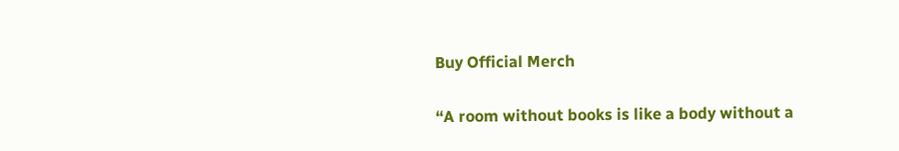Buy Official Merch

“A room without books is like a body without a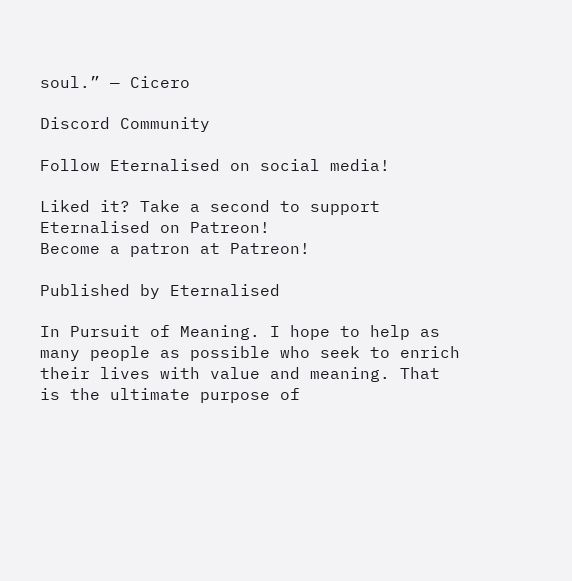soul.” — Cicero

Discord Community

Follow Eternalised on social media!

Liked it? Take a second to support Eternalised on Patreon!
Become a patron at Patreon!

Published by Eternalised

In Pursuit of Meaning. I hope to help as many people as possible who seek to enrich their lives with value and meaning. That is the ultimate purpose of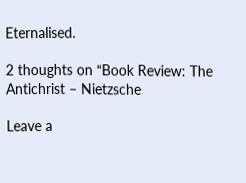Eternalised.

2 thoughts on “Book Review: The Antichrist – Nietzsche

Leave a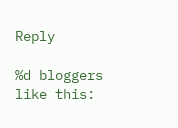Reply

%d bloggers like this: